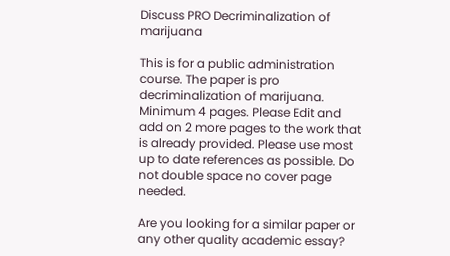Discuss PRO Decriminalization of marijuana

This is for a public administration course. The paper is pro decriminalization of marijuana. Minimum 4 pages. Please Edit and add on 2 more pages to the work that is already provided. Please use most up to date references as possible. Do not double space no cover page needed.

Are you looking for a similar paper or any other quality academic essay?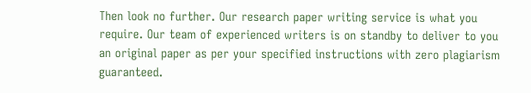Then look no further. Our research paper writing service is what you require. Our team of experienced writers is on standby to deliver to you an original paper as per your specified instructions with zero plagiarism guaranteed.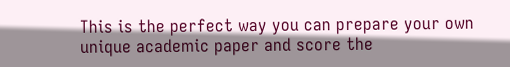This is the perfect way you can prepare your own unique academic paper and score the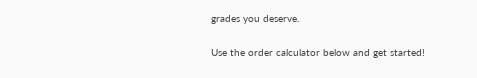grades you deserve.

Use the order calculator below and get started!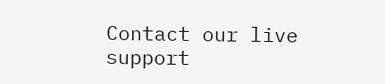Contact our live support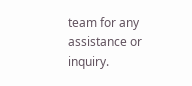team for any assistance or inquiry.